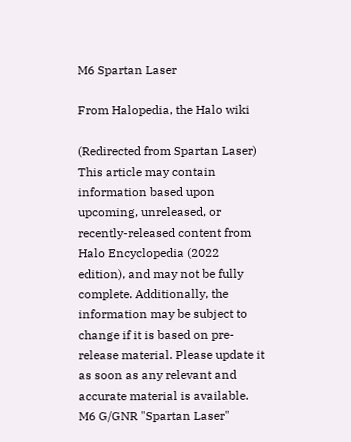M6 Spartan Laser

From Halopedia, the Halo wiki

(Redirected from Spartan Laser)
This article may contain information based upon upcoming, unreleased, or recently-released content from Halo Encyclopedia (2022 edition), and may not be fully complete. Additionally, the information may be subject to change if it is based on pre-release material. Please update it as soon as any relevant and accurate material is available.
M6 G/GNR "Spartan Laser"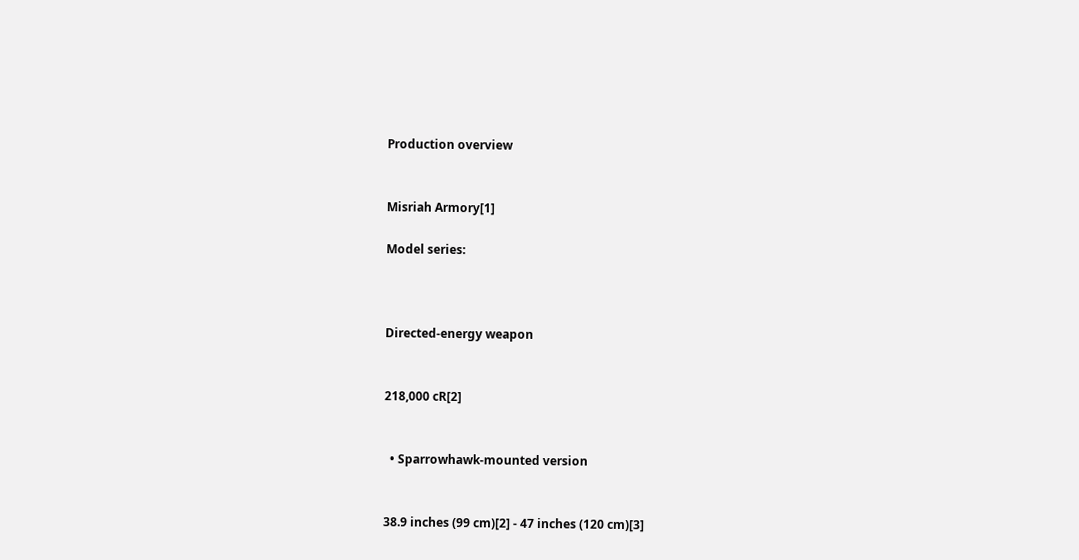Production overview


Misriah Armory[1]

Model series:



Directed-energy weapon


218,000 cR[2]


  • Sparrowhawk-mounted version


38.9 inches (99 cm)[2] - 47 inches (120 cm)[3]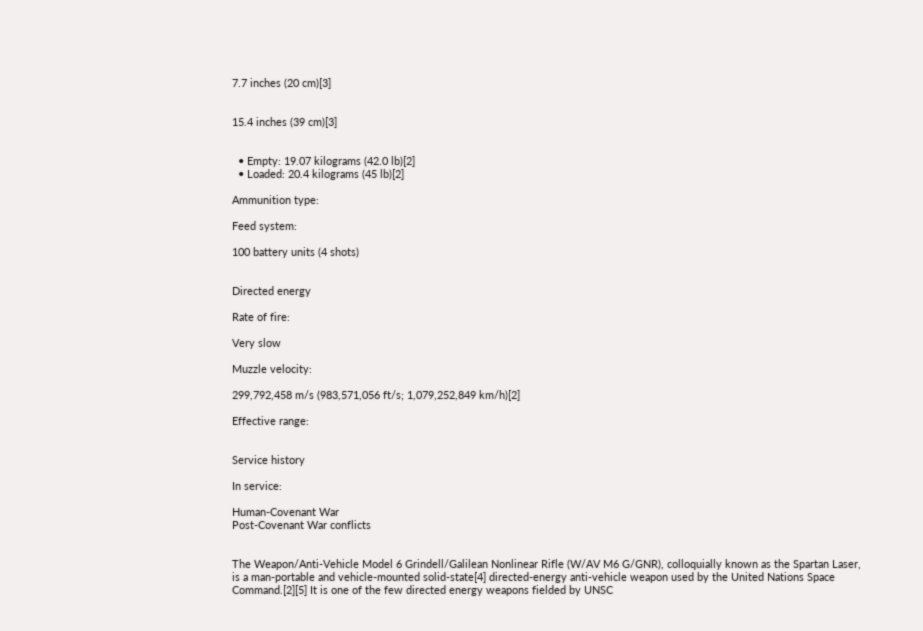7.7 inches (20 cm)[3]


15.4 inches (39 cm)[3]


  • Empty: 19.07 kilograms (42.0 lb)[2]
  • Loaded: 20.4 kilograms (45 lb)[2]

Ammunition type:

Feed system:

100 battery units (4 shots)


Directed energy

Rate of fire:

Very slow

Muzzle velocity:

299,792,458 m/s (983,571,056 ft/s; 1,079,252,849 km/h)[2]

Effective range:


Service history

In service:

Human-Covenant War
Post-Covenant War conflicts


The Weapon/Anti-Vehicle Model 6 Grindell/Galilean Nonlinear Rifle (W/AV M6 G/GNR), colloquially known as the Spartan Laser, is a man-portable and vehicle-mounted solid-state[4] directed-energy anti-vehicle weapon used by the United Nations Space Command.[2][5] It is one of the few directed energy weapons fielded by UNSC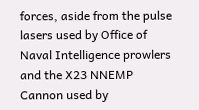forces, aside from the pulse lasers used by Office of Naval Intelligence prowlers and the X23 NNEMP Cannon used by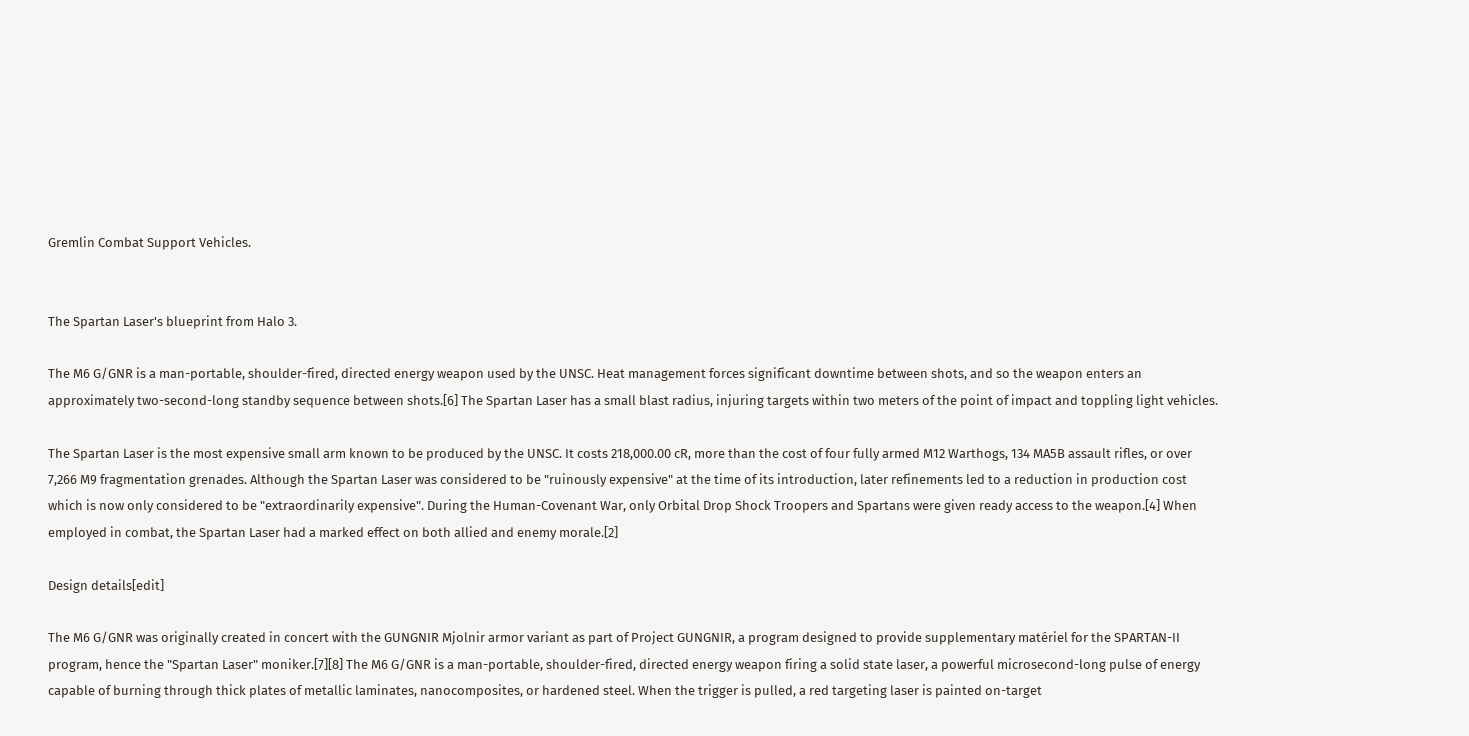Gremlin Combat Support Vehicles.


The Spartan Laser's blueprint from Halo 3.

The M6 G/GNR is a man-portable, shoulder-fired, directed energy weapon used by the UNSC. Heat management forces significant downtime between shots, and so the weapon enters an approximately two-second-long standby sequence between shots.[6] The Spartan Laser has a small blast radius, injuring targets within two meters of the point of impact and toppling light vehicles.

The Spartan Laser is the most expensive small arm known to be produced by the UNSC. It costs 218,000.00 cR, more than the cost of four fully armed M12 Warthogs, 134 MA5B assault rifles, or over 7,266 M9 fragmentation grenades. Although the Spartan Laser was considered to be "ruinously expensive" at the time of its introduction, later refinements led to a reduction in production cost which is now only considered to be "extraordinarily expensive". During the Human-Covenant War, only Orbital Drop Shock Troopers and Spartans were given ready access to the weapon.[4] When employed in combat, the Spartan Laser had a marked effect on both allied and enemy morale.[2]

Design details[edit]

The M6 G/GNR was originally created in concert with the GUNGNIR Mjolnir armor variant as part of Project GUNGNIR, a program designed to provide supplementary matériel for the SPARTAN-II program, hence the "Spartan Laser" moniker.[7][8] The M6 G/GNR is a man-portable, shoulder-fired, directed energy weapon firing a solid state laser, a powerful microsecond-long pulse of energy capable of burning through thick plates of metallic laminates, nanocomposites, or hardened steel. When the trigger is pulled, a red targeting laser is painted on-target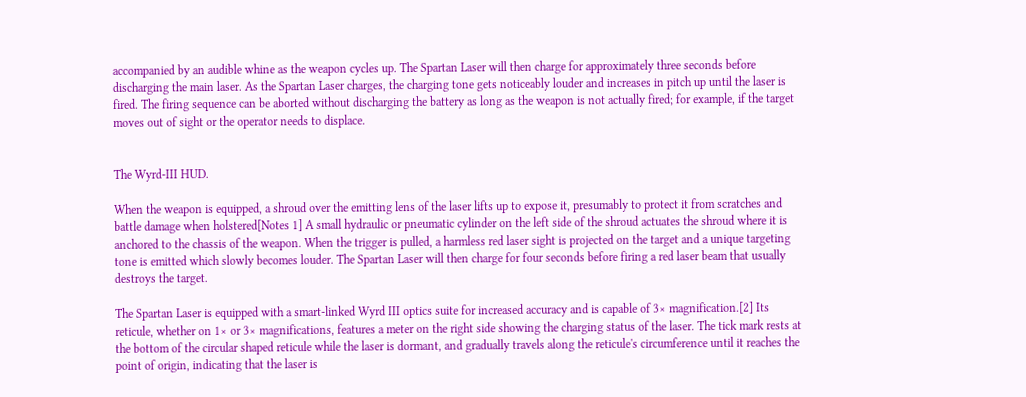accompanied by an audible whine as the weapon cycles up. The Spartan Laser will then charge for approximately three seconds before discharging the main laser. As the Spartan Laser charges, the charging tone gets noticeably louder and increases in pitch up until the laser is fired. The firing sequence can be aborted without discharging the battery as long as the weapon is not actually fired; for example, if the target moves out of sight or the operator needs to displace.


The Wyrd-III HUD.

When the weapon is equipped, a shroud over the emitting lens of the laser lifts up to expose it, presumably to protect it from scratches and battle damage when holstered[Notes 1] A small hydraulic or pneumatic cylinder on the left side of the shroud actuates the shroud where it is anchored to the chassis of the weapon. When the trigger is pulled, a harmless red laser sight is projected on the target and a unique targeting tone is emitted which slowly becomes louder. The Spartan Laser will then charge for four seconds before firing a red laser beam that usually destroys the target.

The Spartan Laser is equipped with a smart-linked Wyrd III optics suite for increased accuracy and is capable of 3× magnification.[2] Its reticule, whether on 1× or 3× magnifications, features a meter on the right side showing the charging status of the laser. The tick mark rests at the bottom of the circular shaped reticule while the laser is dormant, and gradually travels along the reticule's circumference until it reaches the point of origin, indicating that the laser is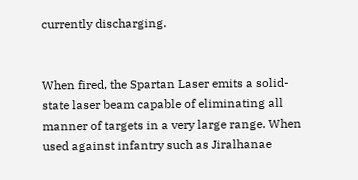currently discharging.


When fired, the Spartan Laser emits a solid-state laser beam capable of eliminating all manner of targets in a very large range. When used against infantry such as Jiralhanae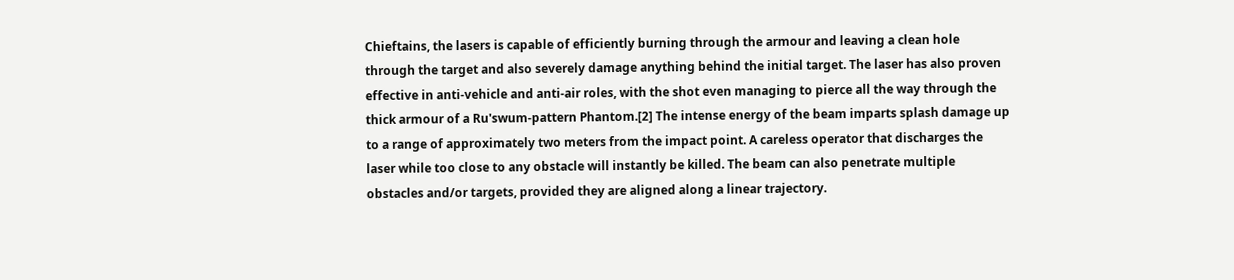Chieftains, the lasers is capable of efficiently burning through the armour and leaving a clean hole through the target and also severely damage anything behind the initial target. The laser has also proven effective in anti-vehicle and anti-air roles, with the shot even managing to pierce all the way through the thick armour of a Ru'swum-pattern Phantom.[2] The intense energy of the beam imparts splash damage up to a range of approximately two meters from the impact point. A careless operator that discharges the laser while too close to any obstacle will instantly be killed. The beam can also penetrate multiple obstacles and/or targets, provided they are aligned along a linear trajectory.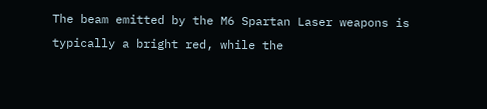The beam emitted by the M6 Spartan Laser weapons is typically a bright red, while the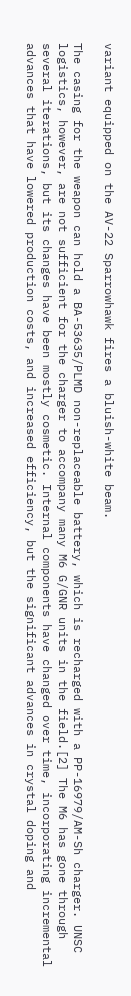variant equipped on the AV-22 Sparrowhawk fires a bluish-white beam.

The casing for the weapon can hold a BA-53635/PLMD non-replaceable battery, which is recharged with a PP-16979/AM-Sh charger. UNSC logistics, however, are not sufficient for the charger to accompany many M6 G/GNR units in the field.[2] The M6 has gone through several iterations, but its changes have been mostly cosmetic. Internal components have changed over time, incorporating incremental advances that have lowered production costs, and increased efficiency, but the significant advances in crystal doping and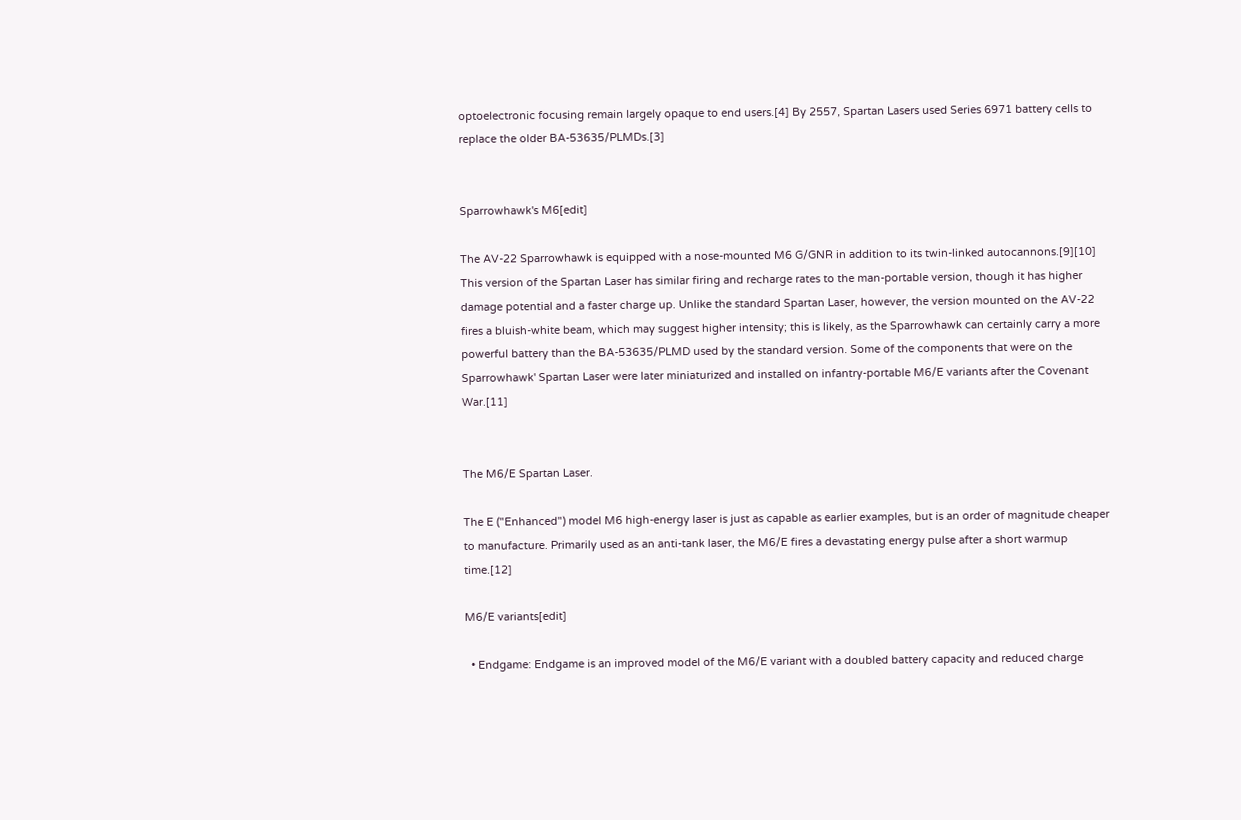optoelectronic focusing remain largely opaque to end users.[4] By 2557, Spartan Lasers used Series 6971 battery cells to replace the older BA-53635/PLMDs.[3]


Sparrowhawk's M6[edit]

The AV-22 Sparrowhawk is equipped with a nose-mounted M6 G/GNR in addition to its twin-linked autocannons.[9][10] This version of the Spartan Laser has similar firing and recharge rates to the man-portable version, though it has higher damage potential and a faster charge up. Unlike the standard Spartan Laser, however, the version mounted on the AV-22 fires a bluish-white beam, which may suggest higher intensity; this is likely, as the Sparrowhawk can certainly carry a more powerful battery than the BA-53635/PLMD used by the standard version. Some of the components that were on the Sparrowhawk' Spartan Laser were later miniaturized and installed on infantry-portable M6/E variants after the Covenant War.[11]


The M6/E Spartan Laser.

The E ("Enhanced") model M6 high-energy laser is just as capable as earlier examples, but is an order of magnitude cheaper to manufacture. Primarily used as an anti-tank laser, the M6/E fires a devastating energy pulse after a short warmup time.[12]

M6/E variants[edit]

  • Endgame: Endgame is an improved model of the M6/E variant with a doubled battery capacity and reduced charge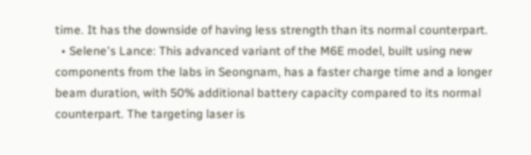time. It has the downside of having less strength than its normal counterpart.
  • Selene's Lance: This advanced variant of the M6E model, built using new components from the labs in Seongnam, has a faster charge time and a longer beam duration, with 50% additional battery capacity compared to its normal counterpart. The targeting laser is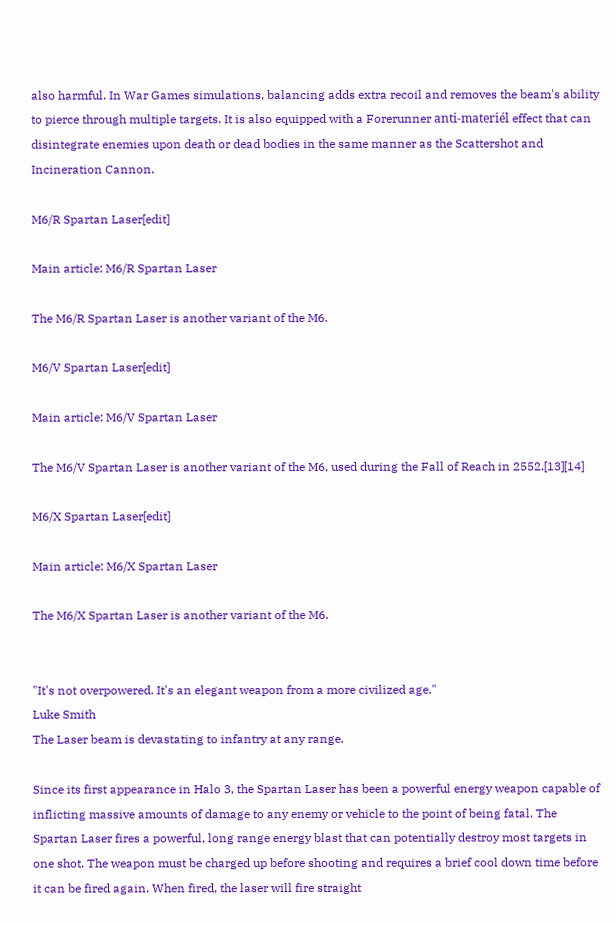also harmful. In War Games simulations, balancing adds extra recoil and removes the beam's ability to pierce through multiple targets. It is also equipped with a Forerunner anti-materiél effect that can disintegrate enemies upon death or dead bodies in the same manner as the Scattershot and Incineration Cannon.

M6/R Spartan Laser[edit]

Main article: M6/R Spartan Laser

The M6/R Spartan Laser is another variant of the M6.

M6/V Spartan Laser[edit]

Main article: M6/V Spartan Laser

The M6/V Spartan Laser is another variant of the M6, used during the Fall of Reach in 2552.[13][14]

M6/X Spartan Laser[edit]

Main article: M6/X Spartan Laser

The M6/X Spartan Laser is another variant of the M6.


"It's not overpowered. It's an elegant weapon from a more civilized age."
Luke Smith
The Laser beam is devastating to infantry at any range.

Since its first appearance in Halo 3, the Spartan Laser has been a powerful energy weapon capable of inflicting massive amounts of damage to any enemy or vehicle to the point of being fatal. The Spartan Laser fires a powerful, long range energy blast that can potentially destroy most targets in one shot. The weapon must be charged up before shooting and requires a brief cool down time before it can be fired again. When fired, the laser will fire straight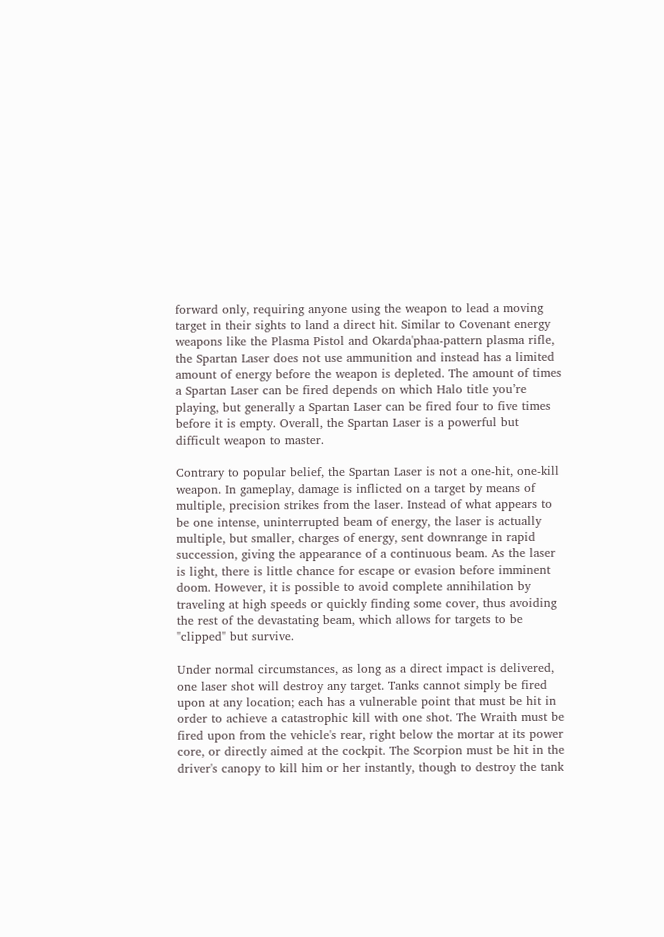forward only, requiring anyone using the weapon to lead a moving target in their sights to land a direct hit. Similar to Covenant energy weapons like the Plasma Pistol and Okarda'phaa-pattern plasma rifle, the Spartan Laser does not use ammunition and instead has a limited amount of energy before the weapon is depleted. The amount of times a Spartan Laser can be fired depends on which Halo title you’re playing, but generally a Spartan Laser can be fired four to five times before it is empty. Overall, the Spartan Laser is a powerful but difficult weapon to master.

Contrary to popular belief, the Spartan Laser is not a one-hit, one-kill weapon. In gameplay, damage is inflicted on a target by means of multiple, precision strikes from the laser. Instead of what appears to be one intense, uninterrupted beam of energy, the laser is actually multiple, but smaller, charges of energy, sent downrange in rapid succession, giving the appearance of a continuous beam. As the laser is light, there is little chance for escape or evasion before imminent doom. However, it is possible to avoid complete annihilation by traveling at high speeds or quickly finding some cover, thus avoiding the rest of the devastating beam, which allows for targets to be "clipped" but survive.

Under normal circumstances, as long as a direct impact is delivered, one laser shot will destroy any target. Tanks cannot simply be fired upon at any location; each has a vulnerable point that must be hit in order to achieve a catastrophic kill with one shot. The Wraith must be fired upon from the vehicle's rear, right below the mortar at its power core, or directly aimed at the cockpit. The Scorpion must be hit in the driver's canopy to kill him or her instantly, though to destroy the tank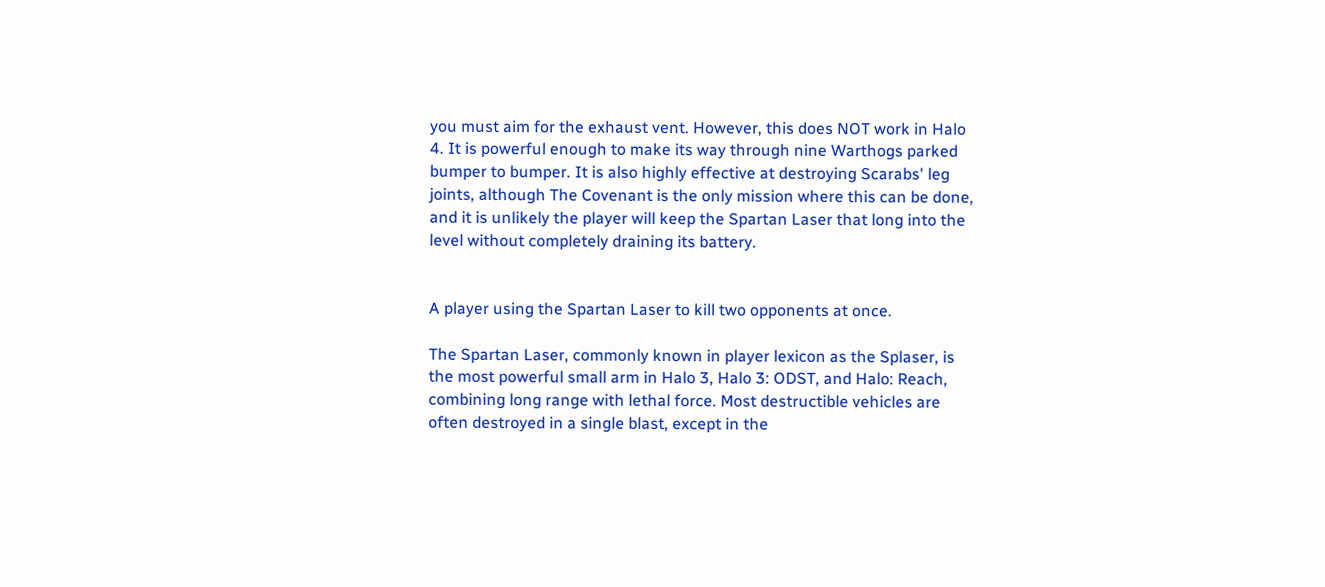you must aim for the exhaust vent. However, this does NOT work in Halo 4. It is powerful enough to make its way through nine Warthogs parked bumper to bumper. It is also highly effective at destroying Scarabs' leg joints, although The Covenant is the only mission where this can be done, and it is unlikely the player will keep the Spartan Laser that long into the level without completely draining its battery.


A player using the Spartan Laser to kill two opponents at once.

The Spartan Laser, commonly known in player lexicon as the Splaser, is the most powerful small arm in Halo 3, Halo 3: ODST, and Halo: Reach, combining long range with lethal force. Most destructible vehicles are often destroyed in a single blast, except in the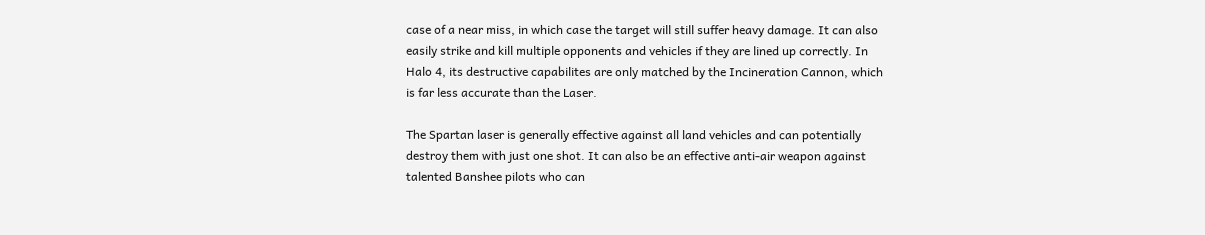case of a near miss, in which case the target will still suffer heavy damage. It can also easily strike and kill multiple opponents and vehicles if they are lined up correctly. In Halo 4, its destructive capabilites are only matched by the Incineration Cannon, which is far less accurate than the Laser.

The Spartan laser is generally effective against all land vehicles and can potentially destroy them with just one shot. It can also be an effective anti-air weapon against talented Banshee pilots who can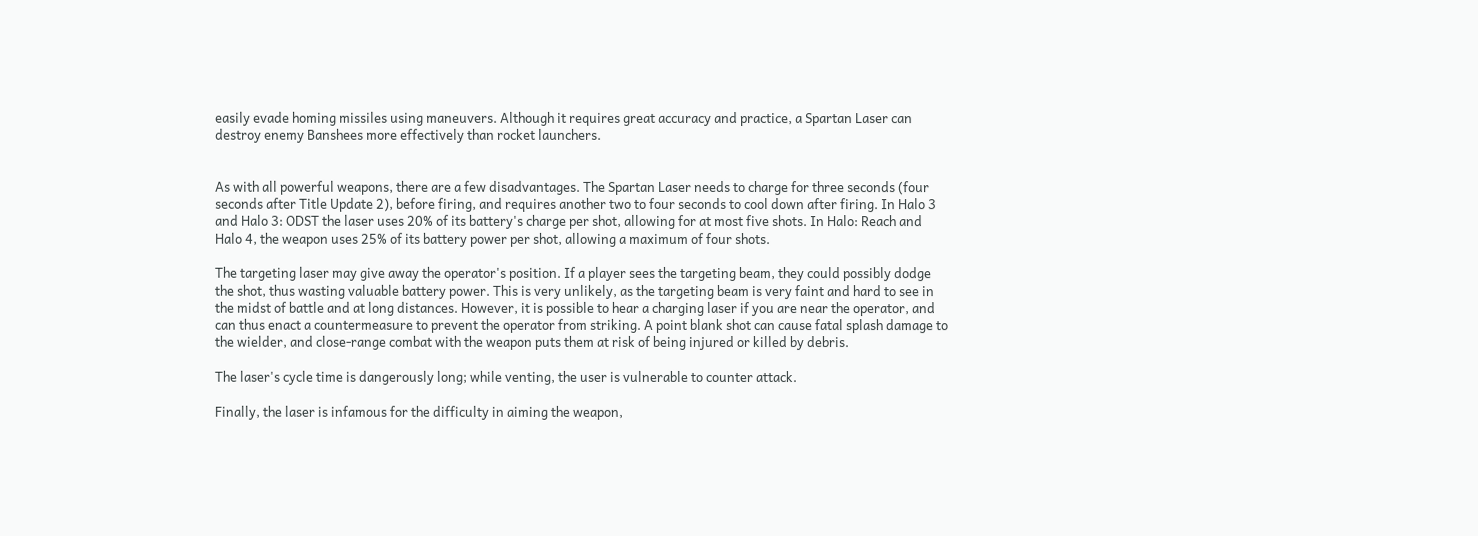easily evade homing missiles using maneuvers. Although it requires great accuracy and practice, a Spartan Laser can destroy enemy Banshees more effectively than rocket launchers.


As with all powerful weapons, there are a few disadvantages. The Spartan Laser needs to charge for three seconds (four seconds after Title Update 2), before firing, and requires another two to four seconds to cool down after firing. In Halo 3 and Halo 3: ODST the laser uses 20% of its battery's charge per shot, allowing for at most five shots. In Halo: Reach and Halo 4, the weapon uses 25% of its battery power per shot, allowing a maximum of four shots.

The targeting laser may give away the operator's position. If a player sees the targeting beam, they could possibly dodge the shot, thus wasting valuable battery power. This is very unlikely, as the targeting beam is very faint and hard to see in the midst of battle and at long distances. However, it is possible to hear a charging laser if you are near the operator, and can thus enact a countermeasure to prevent the operator from striking. A point blank shot can cause fatal splash damage to the wielder, and close-range combat with the weapon puts them at risk of being injured or killed by debris.

The laser's cycle time is dangerously long; while venting, the user is vulnerable to counter attack.

Finally, the laser is infamous for the difficulty in aiming the weapon,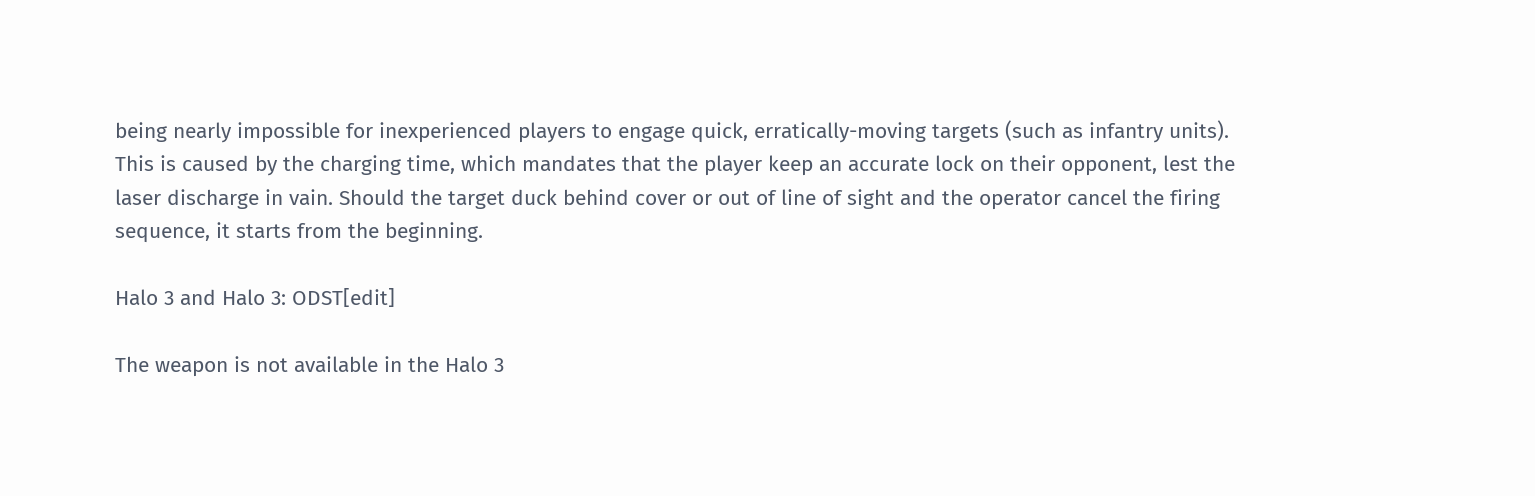being nearly impossible for inexperienced players to engage quick, erratically-moving targets (such as infantry units). This is caused by the charging time, which mandates that the player keep an accurate lock on their opponent, lest the laser discharge in vain. Should the target duck behind cover or out of line of sight and the operator cancel the firing sequence, it starts from the beginning.

Halo 3 and Halo 3: ODST[edit]

The weapon is not available in the Halo 3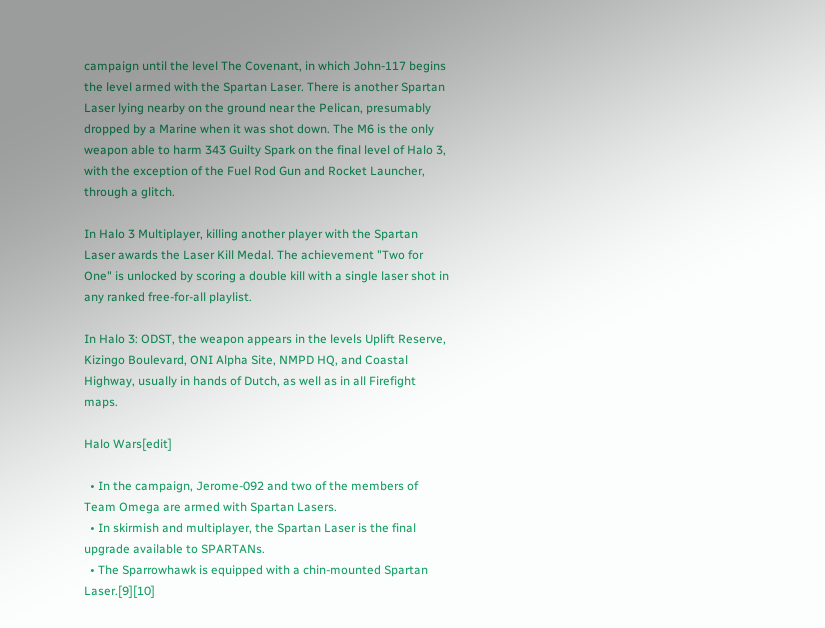campaign until the level The Covenant, in which John-117 begins the level armed with the Spartan Laser. There is another Spartan Laser lying nearby on the ground near the Pelican, presumably dropped by a Marine when it was shot down. The M6 is the only weapon able to harm 343 Guilty Spark on the final level of Halo 3, with the exception of the Fuel Rod Gun and Rocket Launcher, through a glitch.

In Halo 3 Multiplayer, killing another player with the Spartan Laser awards the Laser Kill Medal. The achievement "Two for One" is unlocked by scoring a double kill with a single laser shot in any ranked free-for-all playlist.

In Halo 3: ODST, the weapon appears in the levels Uplift Reserve, Kizingo Boulevard, ONI Alpha Site, NMPD HQ, and Coastal Highway, usually in hands of Dutch, as well as in all Firefight maps.

Halo Wars[edit]

  • In the campaign, Jerome-092 and two of the members of Team Omega are armed with Spartan Lasers.
  • In skirmish and multiplayer, the Spartan Laser is the final upgrade available to SPARTANs.
  • The Sparrowhawk is equipped with a chin-mounted Spartan Laser.[9][10]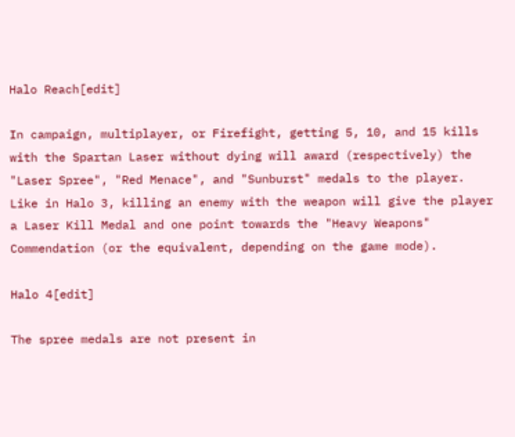Halo Reach[edit]

In campaign, multiplayer, or Firefight, getting 5, 10, and 15 kills with the Spartan Laser without dying will award (respectively) the "Laser Spree", "Red Menace", and "Sunburst" medals to the player. Like in Halo 3, killing an enemy with the weapon will give the player a Laser Kill Medal and one point towards the "Heavy Weapons" Commendation (or the equivalent, depending on the game mode).

Halo 4[edit]

The spree medals are not present in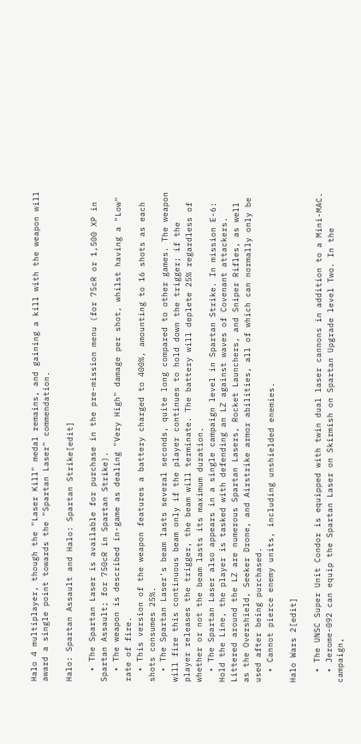Halo 4 multiplayer, though the "Laser Kill" medal remains, and gaining a kill with the weapon will award a single point towards the "Spartan Laser" commendation.

Halo: Spartan Assault and Halo: Spartan Strike[edit]

  • The Spartan Laser is available for purchase in the pre-mission menu (for 75cR or 1,500 XP in Spartan Assault; for 750cR in Spartan Strike).
  • The weapon is described in-game as dealing "Very High" damage per shot, whilst having a "Low" rate of fire.
  • This version of the weapon features a battery charged to 400%, amounting to 16 shots as each shots consumes 25%.
  • The Spartan Laser's beam lasts several seconds, quite long compared to other games. The weapon will fire this continuous beam only if the player continues to hold down the trigger; if the player releases the trigger, the beam will terminate. The battery will deplete 25% regardless of whether or not the beam lasts its maximum duration.
  • The Spartan Laser also appears in a single campaign level in Spartan Strike. In mission E-6: Hold the Line, the player is tasked with defending an LZ against waves of Covenant attackers. Littered around the LZ are numerous Spartan Lasers, Rocket Launchers, and Sniper Rifles, as well as the Overshield, Seeker Drone, and Airstrike armor abilities, all of which can normally only be used after being purchased.
  • Cannot pierce enemy units, including unshielded enemies.

Halo Wars 2[edit]

  • The UNSC Super Unit Condor is equipped with twin dual laser cannons in addition to a Mini-MAC.
  • Jerome-092 can equip the Spartan Laser on Skirmish on Spartan Upgrade level Two. In the campaign,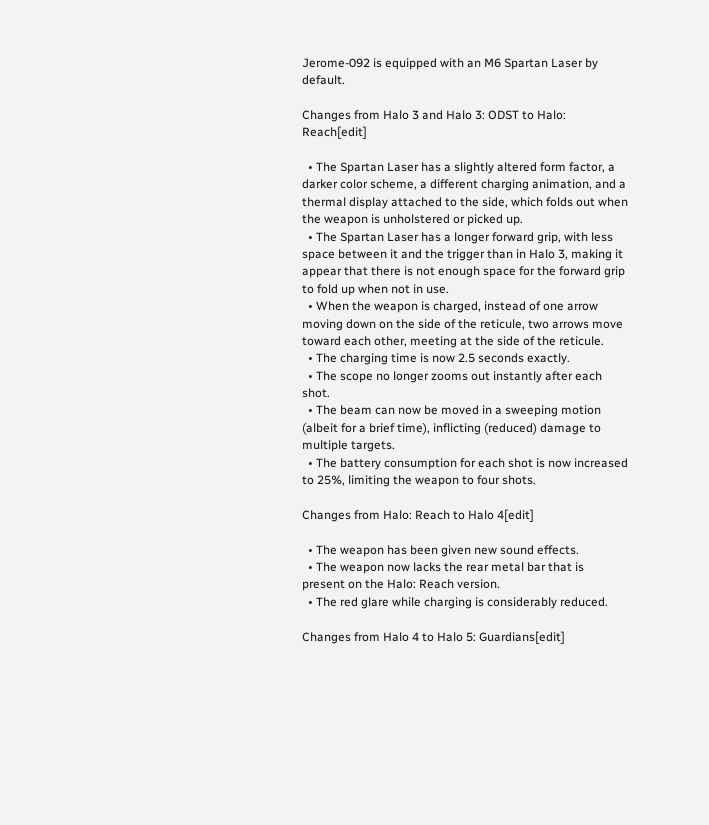Jerome-092 is equipped with an M6 Spartan Laser by default.

Changes from Halo 3 and Halo 3: ODST to Halo: Reach[edit]

  • The Spartan Laser has a slightly altered form factor, a darker color scheme, a different charging animation, and a thermal display attached to the side, which folds out when the weapon is unholstered or picked up.
  • The Spartan Laser has a longer forward grip, with less space between it and the trigger than in Halo 3, making it appear that there is not enough space for the forward grip to fold up when not in use.
  • When the weapon is charged, instead of one arrow moving down on the side of the reticule, two arrows move toward each other, meeting at the side of the reticule.
  • The charging time is now 2.5 seconds exactly.
  • The scope no longer zooms out instantly after each shot.
  • The beam can now be moved in a sweeping motion (albeit for a brief time), inflicting (reduced) damage to multiple targets.
  • The battery consumption for each shot is now increased to 25%, limiting the weapon to four shots.

Changes from Halo: Reach to Halo 4[edit]

  • The weapon has been given new sound effects.
  • The weapon now lacks the rear metal bar that is present on the Halo: Reach version.
  • The red glare while charging is considerably reduced.

Changes from Halo 4 to Halo 5: Guardians[edit]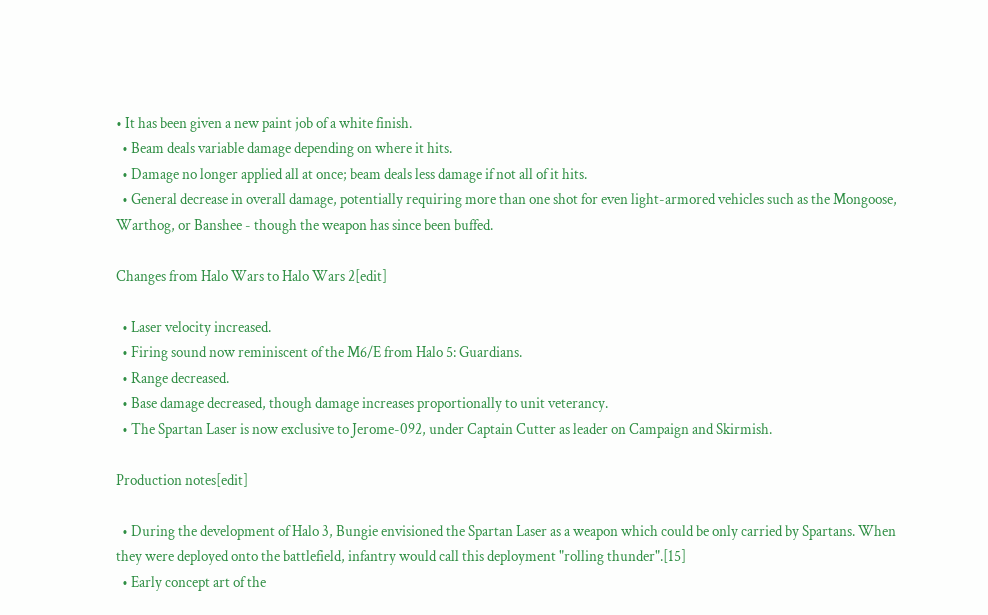• It has been given a new paint job of a white finish.
  • Beam deals variable damage depending on where it hits.
  • Damage no longer applied all at once; beam deals less damage if not all of it hits.
  • General decrease in overall damage, potentially requiring more than one shot for even light-armored vehicles such as the Mongoose, Warthog, or Banshee - though the weapon has since been buffed.

Changes from Halo Wars to Halo Wars 2[edit]

  • Laser velocity increased.
  • Firing sound now reminiscent of the M6/E from Halo 5: Guardians.
  • Range decreased.
  • Base damage decreased, though damage increases proportionally to unit veterancy.
  • The Spartan Laser is now exclusive to Jerome-092, under Captain Cutter as leader on Campaign and Skirmish.

Production notes[edit]

  • During the development of Halo 3, Bungie envisioned the Spartan Laser as a weapon which could be only carried by Spartans. When they were deployed onto the battlefield, infantry would call this deployment "rolling thunder".[15]
  • Early concept art of the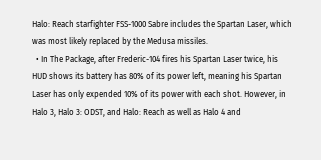Halo: Reach starfighter FSS-1000 Sabre includes the Spartan Laser, which was most likely replaced by the Medusa missiles.
  • In The Package, after Frederic-104 fires his Spartan Laser twice, his HUD shows its battery has 80% of its power left, meaning his Spartan Laser has only expended 10% of its power with each shot. However, in Halo 3, Halo 3: ODST, and Halo: Reach as well as Halo 4 and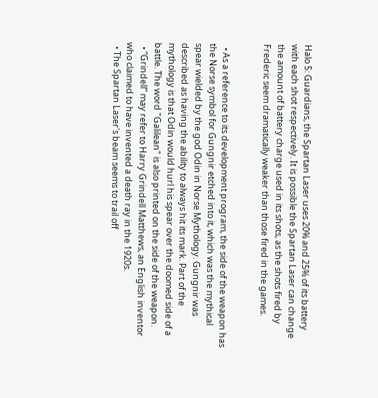Halo 5: Guardians, the Spartan Laser uses 20% and 25% of its battery with each shot respectively. It is possible the Spartan Laser can change the amount of battery charge used in its shots, as the shots fired by Frederic seem dramatically weaker than those fired in the games.


  • As a reference to its development program, the side of the weapon has the Norse symbol for Gungnir etched into it, which was the mythical spear wielded by the god Odin in Norse Mythology. Gungnir was described as having the ability to always hit its mark. Part of the mythology is that Odin would hurl his spear over the doomed side of a battle. The word "Galilean" is also printed on the side of the weapon.
  • “Grindell” may refer to Harry Grindell Matthews, an English inventor who claimed to have invented a death ray in the 1920s.
  • The Spartan Laser's beam seems to trail off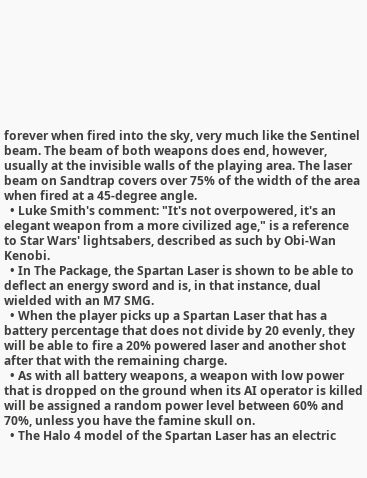forever when fired into the sky, very much like the Sentinel beam. The beam of both weapons does end, however, usually at the invisible walls of the playing area. The laser beam on Sandtrap covers over 75% of the width of the area when fired at a 45-degree angle.
  • Luke Smith's comment: "It's not overpowered, it's an elegant weapon from a more civilized age," is a reference to Star Wars' lightsabers, described as such by Obi-Wan Kenobi.
  • In The Package, the Spartan Laser is shown to be able to deflect an energy sword and is, in that instance, dual wielded with an M7 SMG.
  • When the player picks up a Spartan Laser that has a battery percentage that does not divide by 20 evenly, they will be able to fire a 20% powered laser and another shot after that with the remaining charge.
  • As with all battery weapons, a weapon with low power that is dropped on the ground when its AI operator is killed will be assigned a random power level between 60% and 70%, unless you have the famine skull on.
  • The Halo 4 model of the Spartan Laser has an electric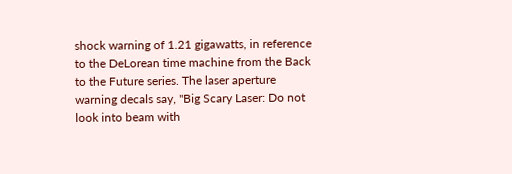shock warning of 1.21 gigawatts, in reference to the DeLorean time machine from the Back to the Future series. The laser aperture warning decals say, "Big Scary Laser: Do not look into beam with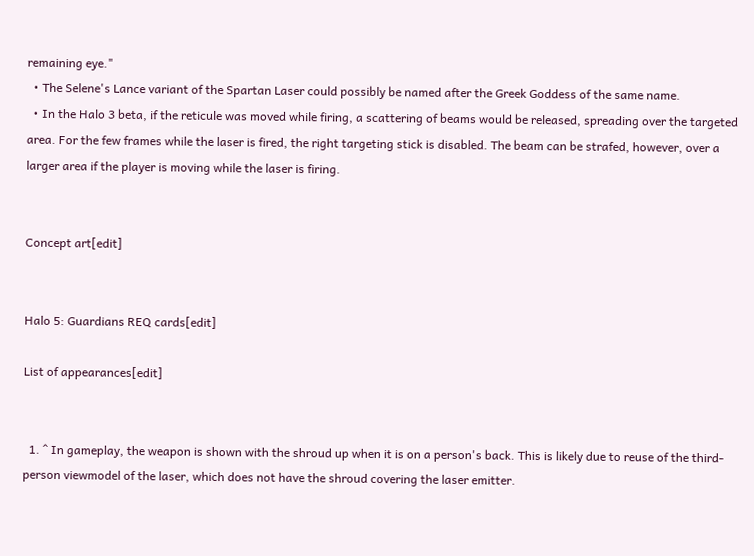remaining eye."
  • The Selene's Lance variant of the Spartan Laser could possibly be named after the Greek Goddess of the same name.
  • In the Halo 3 beta, if the reticule was moved while firing, a scattering of beams would be released, spreading over the targeted area. For the few frames while the laser is fired, the right targeting stick is disabled. The beam can be strafed, however, over a larger area if the player is moving while the laser is firing.


Concept art[edit]


Halo 5: Guardians REQ cards[edit]

List of appearances[edit]


  1. ^ In gameplay, the weapon is shown with the shroud up when it is on a person's back. This is likely due to reuse of the third-person viewmodel of the laser, which does not have the shroud covering the laser emitter.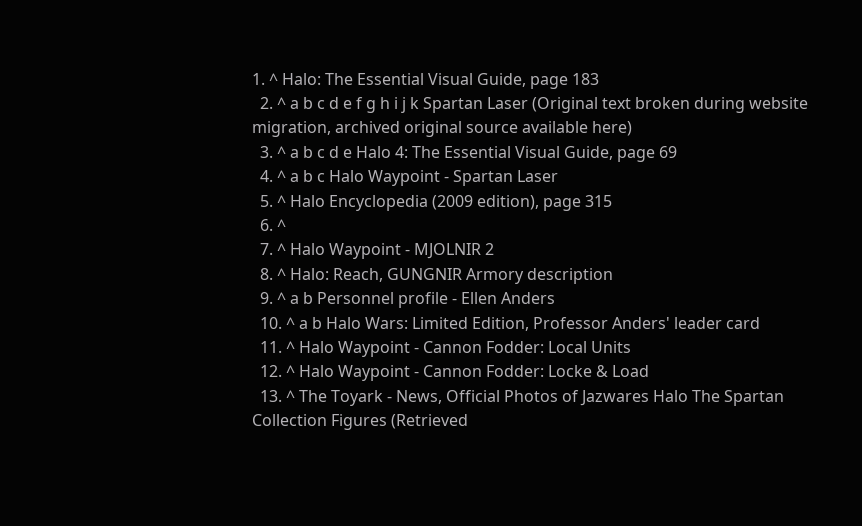1. ^ Halo: The Essential Visual Guide, page 183
  2. ^ a b c d e f g h i j k Spartan Laser (Original text broken during website migration, archived original source available here)
  3. ^ a b c d e Halo 4: The Essential Visual Guide, page 69
  4. ^ a b c Halo Waypoint - Spartan Laser
  5. ^ Halo Encyclopedia (2009 edition), page 315
  6. ^
  7. ^ Halo Waypoint - MJOLNIR 2
  8. ^ Halo: Reach, GUNGNIR Armory description
  9. ^ a b Personnel profile - Ellen Anders
  10. ^ a b Halo Wars: Limited Edition, Professor Anders' leader card
  11. ^ Halo Waypoint - Cannon Fodder: Local Units
  12. ^ Halo Waypoint - Cannon Fodder: Locke & Load
  13. ^ The Toyark - News, Official Photos of Jazwares Halo The Spartan Collection Figures (Retrieved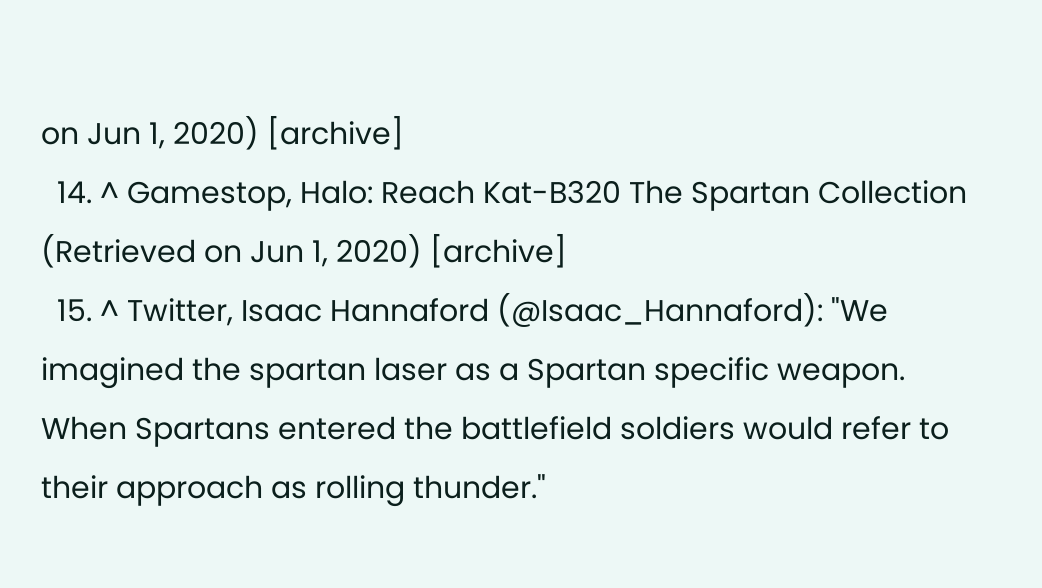on Jun 1, 2020) [archive]
  14. ^ Gamestop, Halo: Reach Kat-B320 The Spartan Collection (Retrieved on Jun 1, 2020) [archive]
  15. ^ Twitter, Isaac Hannaford (@Isaac_Hannaford): "We imagined the spartan laser as a Spartan specific weapon. When Spartans entered the battlefield soldiers would refer to their approach as rolling thunder."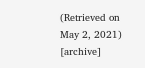(Retrieved on May 2, 2021) [archive]